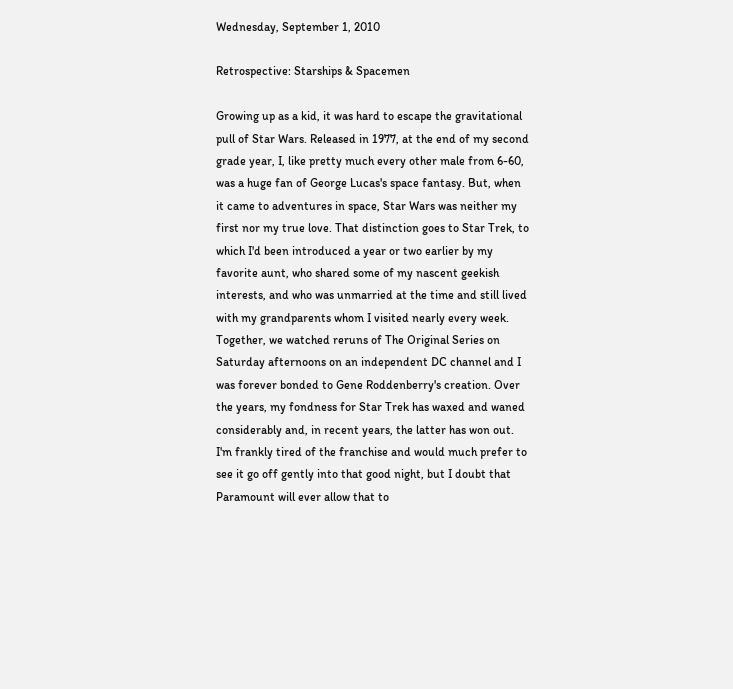Wednesday, September 1, 2010

Retrospective: Starships & Spacemen

Growing up as a kid, it was hard to escape the gravitational pull of Star Wars. Released in 1977, at the end of my second grade year, I, like pretty much every other male from 6-60, was a huge fan of George Lucas's space fantasy. But, when it came to adventures in space, Star Wars was neither my first nor my true love. That distinction goes to Star Trek, to which I'd been introduced a year or two earlier by my favorite aunt, who shared some of my nascent geekish interests, and who was unmarried at the time and still lived with my grandparents whom I visited nearly every week. Together, we watched reruns of The Original Series on Saturday afternoons on an independent DC channel and I was forever bonded to Gene Roddenberry's creation. Over the years, my fondness for Star Trek has waxed and waned considerably and, in recent years, the latter has won out. I'm frankly tired of the franchise and would much prefer to see it go off gently into that good night, but I doubt that Paramount will ever allow that to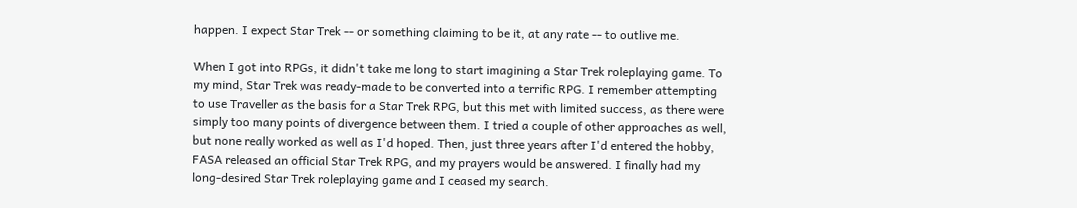happen. I expect Star Trek -- or something claiming to be it, at any rate -- to outlive me.

When I got into RPGs, it didn't take me long to start imagining a Star Trek roleplaying game. To my mind, Star Trek was ready-made to be converted into a terrific RPG. I remember attempting to use Traveller as the basis for a Star Trek RPG, but this met with limited success, as there were simply too many points of divergence between them. I tried a couple of other approaches as well, but none really worked as well as I'd hoped. Then, just three years after I'd entered the hobby, FASA released an official Star Trek RPG, and my prayers would be answered. I finally had my long-desired Star Trek roleplaying game and I ceased my search.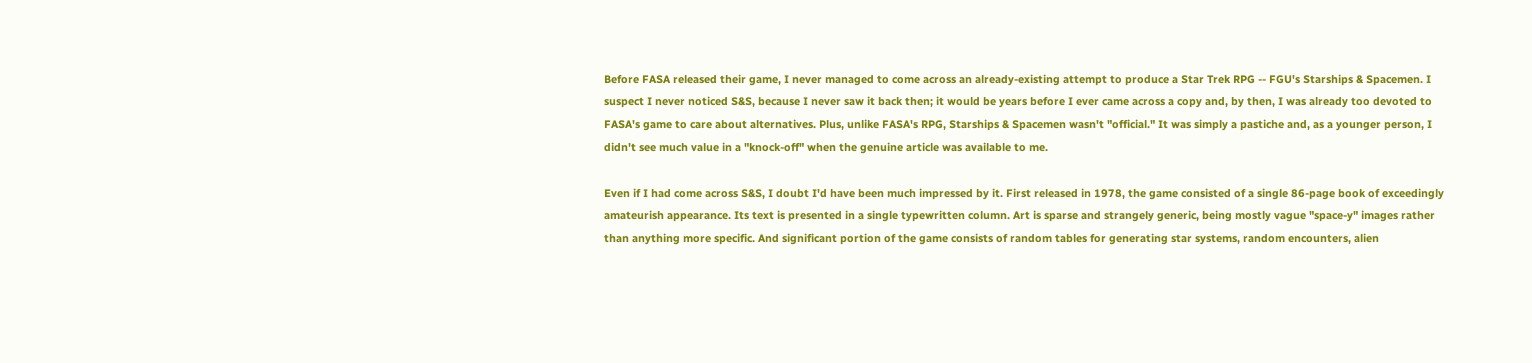Before FASA released their game, I never managed to come across an already-existing attempt to produce a Star Trek RPG -- FGU's Starships & Spacemen. I suspect I never noticed S&S, because I never saw it back then; it would be years before I ever came across a copy and, by then, I was already too devoted to FASA's game to care about alternatives. Plus, unlike FASA's RPG, Starships & Spacemen wasn't "official." It was simply a pastiche and, as a younger person, I didn't see much value in a "knock-off" when the genuine article was available to me.

Even if I had come across S&S, I doubt I'd have been much impressed by it. First released in 1978, the game consisted of a single 86-page book of exceedingly amateurish appearance. Its text is presented in a single typewritten column. Art is sparse and strangely generic, being mostly vague "space-y" images rather than anything more specific. And significant portion of the game consists of random tables for generating star systems, random encounters, alien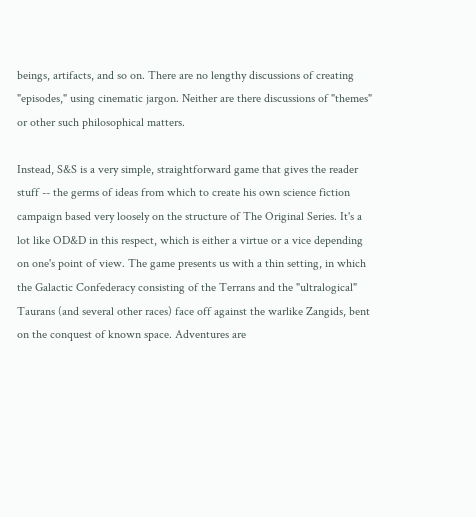beings, artifacts, and so on. There are no lengthy discussions of creating "episodes," using cinematic jargon. Neither are there discussions of "themes" or other such philosophical matters.

Instead, S&S is a very simple, straightforward game that gives the reader stuff -- the germs of ideas from which to create his own science fiction campaign based very loosely on the structure of The Original Series. It's a lot like OD&D in this respect, which is either a virtue or a vice depending on one's point of view. The game presents us with a thin setting, in which the Galactic Confederacy consisting of the Terrans and the "ultralogical" Taurans (and several other races) face off against the warlike Zangids, bent on the conquest of known space. Adventures are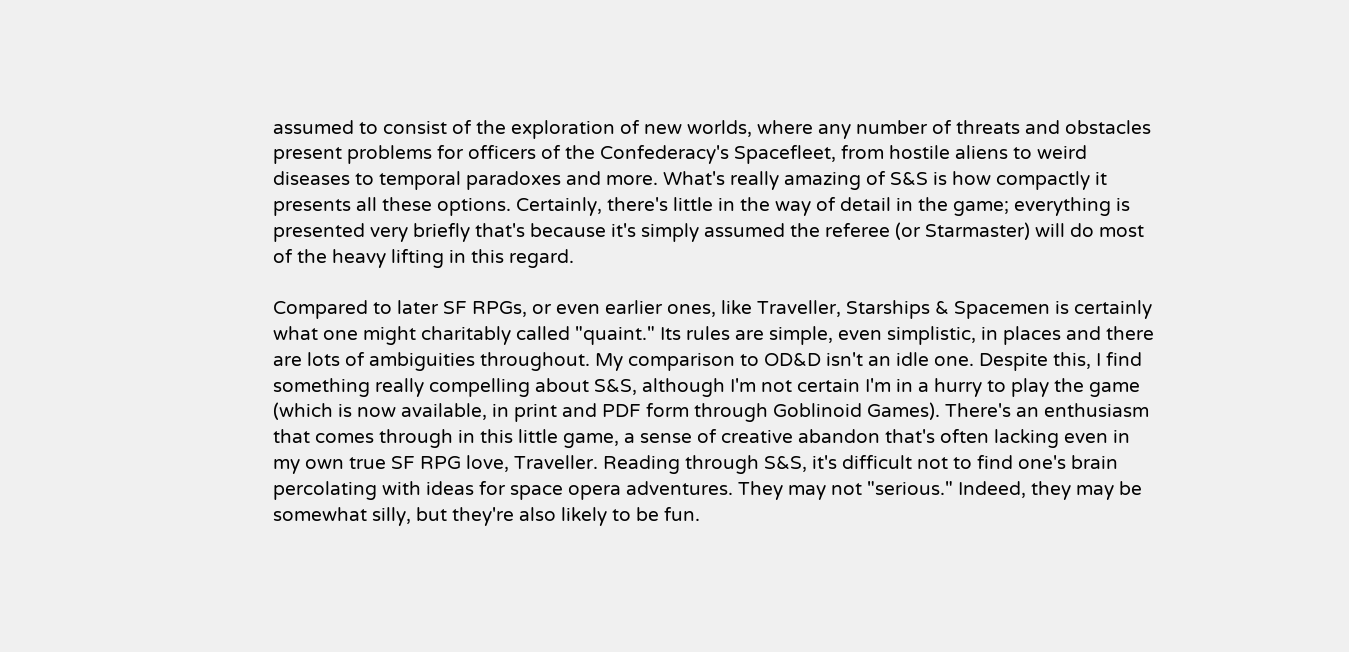assumed to consist of the exploration of new worlds, where any number of threats and obstacles present problems for officers of the Confederacy's Spacefleet, from hostile aliens to weird diseases to temporal paradoxes and more. What's really amazing of S&S is how compactly it presents all these options. Certainly, there's little in the way of detail in the game; everything is presented very briefly that's because it's simply assumed the referee (or Starmaster) will do most of the heavy lifting in this regard.

Compared to later SF RPGs, or even earlier ones, like Traveller, Starships & Spacemen is certainly what one might charitably called "quaint." Its rules are simple, even simplistic, in places and there are lots of ambiguities throughout. My comparison to OD&D isn't an idle one. Despite this, I find something really compelling about S&S, although I'm not certain I'm in a hurry to play the game (which is now available, in print and PDF form through Goblinoid Games). There's an enthusiasm that comes through in this little game, a sense of creative abandon that's often lacking even in my own true SF RPG love, Traveller. Reading through S&S, it's difficult not to find one's brain percolating with ideas for space opera adventures. They may not "serious." Indeed, they may be somewhat silly, but they're also likely to be fun.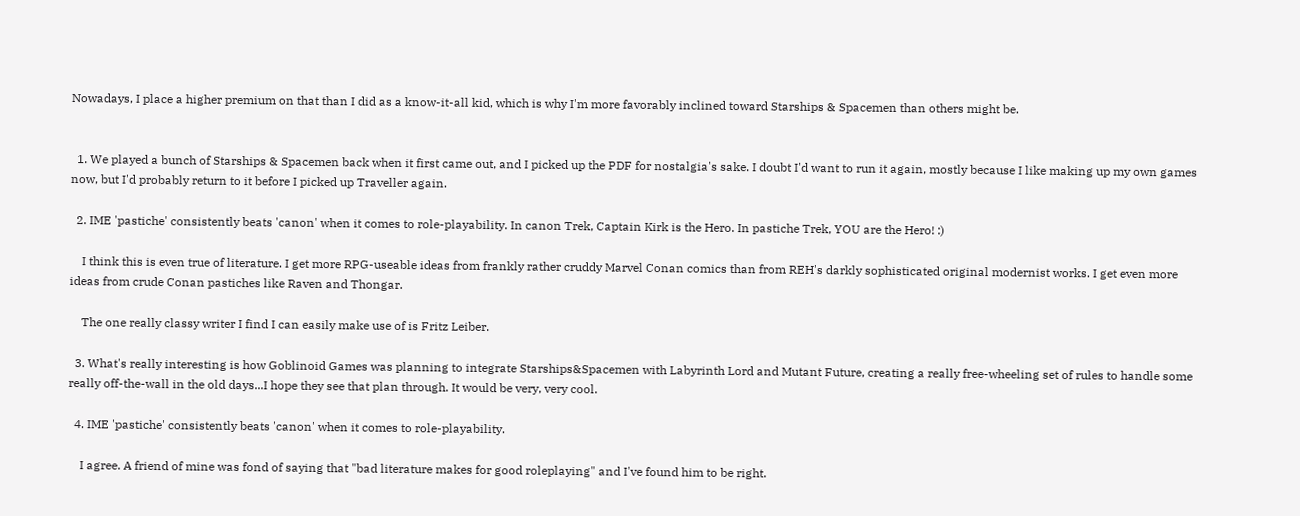Nowadays, I place a higher premium on that than I did as a know-it-all kid, which is why I'm more favorably inclined toward Starships & Spacemen than others might be.


  1. We played a bunch of Starships & Spacemen back when it first came out, and I picked up the PDF for nostalgia's sake. I doubt I'd want to run it again, mostly because I like making up my own games now, but I'd probably return to it before I picked up Traveller again.

  2. IME 'pastiche' consistently beats 'canon' when it comes to role-playability. In canon Trek, Captain Kirk is the Hero. In pastiche Trek, YOU are the Hero! :)

    I think this is even true of literature. I get more RPG-useable ideas from frankly rather cruddy Marvel Conan comics than from REH's darkly sophisticated original modernist works. I get even more ideas from crude Conan pastiches like Raven and Thongar.

    The one really classy writer I find I can easily make use of is Fritz Leiber.

  3. What's really interesting is how Goblinoid Games was planning to integrate Starships&Spacemen with Labyrinth Lord and Mutant Future, creating a really free-wheeling set of rules to handle some really off-the-wall in the old days...I hope they see that plan through. It would be very, very cool.

  4. IME 'pastiche' consistently beats 'canon' when it comes to role-playability.

    I agree. A friend of mine was fond of saying that "bad literature makes for good roleplaying" and I've found him to be right.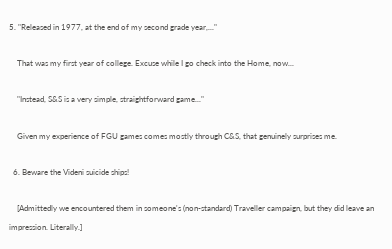5. "Released in 1977, at the end of my second grade year,..."

    That was my first year of college. Excuse while I go check into the Home, now...

    "Instead, S&S is a very simple, straightforward game..."

    Given my experience of FGU games comes mostly through C&S, that genuinely surprises me.

  6. Beware the Videni suicide ships!

    [Admittedly we encountered them in someone's (non-standard) Traveller campaign, but they did leave an impression. Literally.]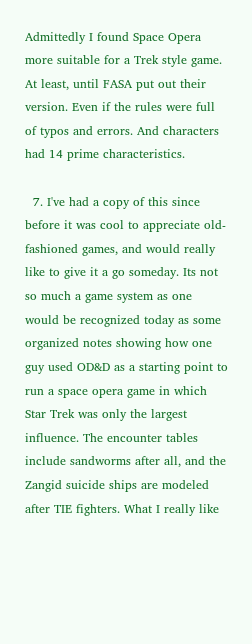Admittedly I found Space Opera more suitable for a Trek style game. At least, until FASA put out their version. Even if the rules were full of typos and errors. And characters had 14 prime characteristics.

  7. I've had a copy of this since before it was cool to appreciate old-fashioned games, and would really like to give it a go someday. Its not so much a game system as one would be recognized today as some organized notes showing how one guy used OD&D as a starting point to run a space opera game in which Star Trek was only the largest influence. The encounter tables include sandworms after all, and the Zangid suicide ships are modeled after TIE fighters. What I really like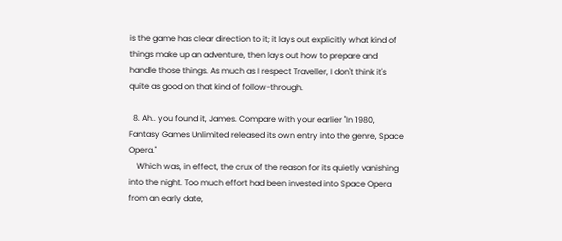is the game has clear direction to it; it lays out explicitly what kind of things make up an adventure, then lays out how to prepare and handle those things. As much as I respect Traveller, I don't think it's quite as good on that kind of follow-through.

  8. Ah.. you found it, James. Compare with your earlier "In 1980, Fantasy Games Unlimited released its own entry into the genre, Space Opera."
    Which was, in effect, the crux of the reason for its quietly vanishing into the night. Too much effort had been invested into Space Opera from an early date,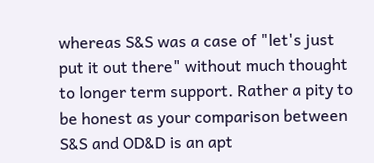whereas S&S was a case of "let's just put it out there" without much thought to longer term support. Rather a pity to be honest as your comparison between S&S and OD&D is an apt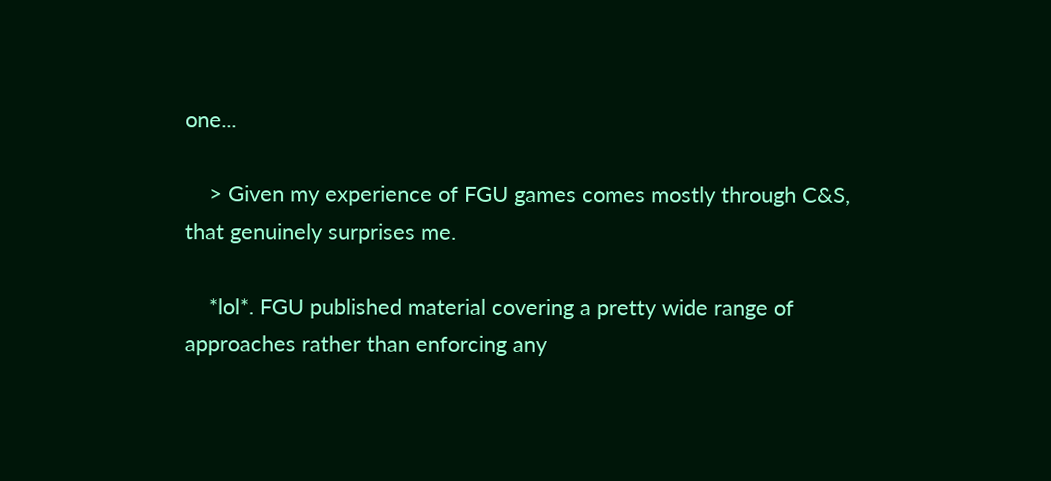one...

    > Given my experience of FGU games comes mostly through C&S, that genuinely surprises me.

    *lol*. FGU published material covering a pretty wide range of approaches rather than enforcing any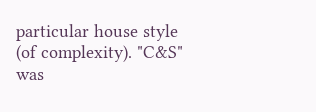particular house style (of complexity). "C&S" was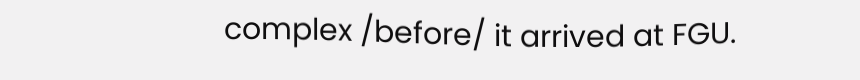complex /before/ it arrived at FGU.